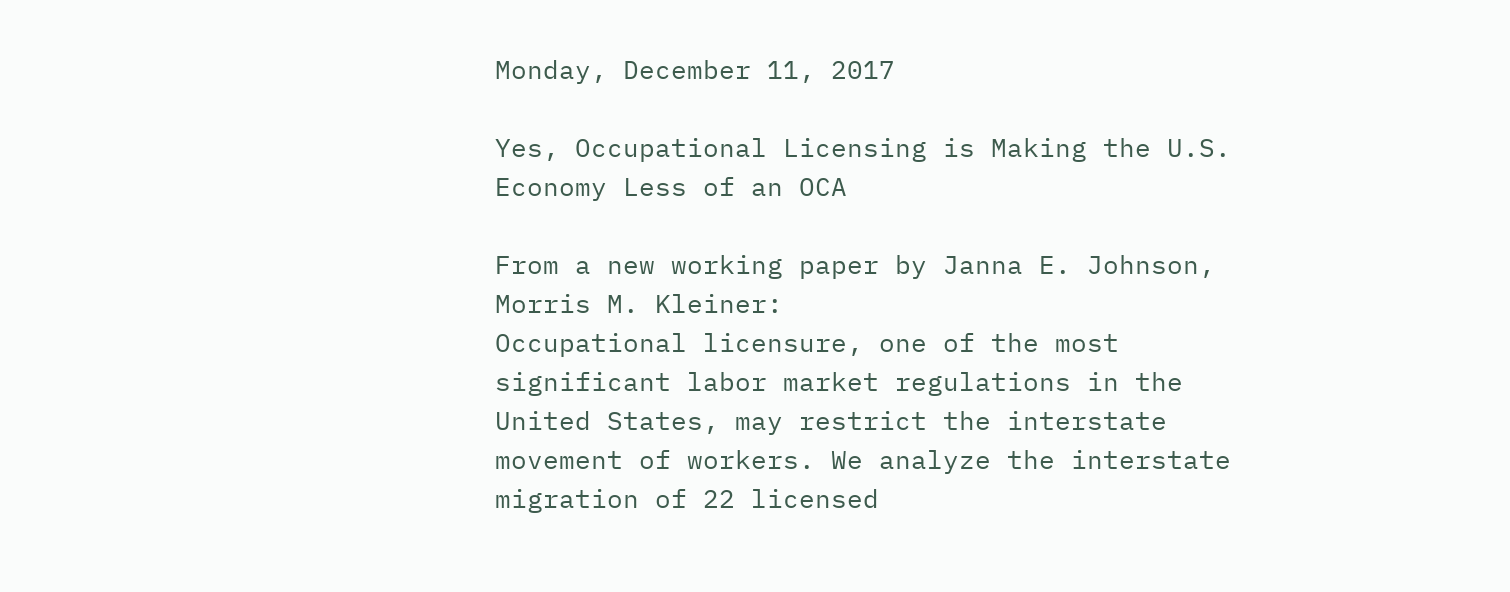Monday, December 11, 2017

Yes, Occupational Licensing is Making the U.S. Economy Less of an OCA

From a new working paper by Janna E. Johnson, Morris M. Kleiner:
Occupational licensure, one of the most significant labor market regulations in the United States, may restrict the interstate movement of workers. We analyze the interstate migration of 22 licensed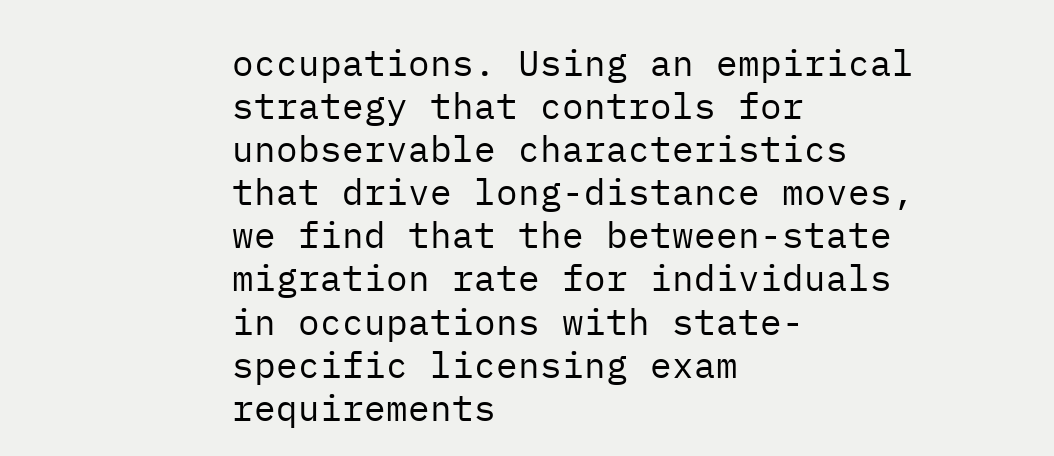occupations. Using an empirical strategy that controls for unobservable characteristics that drive long-distance moves, we find that the between-state migration rate for individuals in occupations with state-specific licensing exam requirements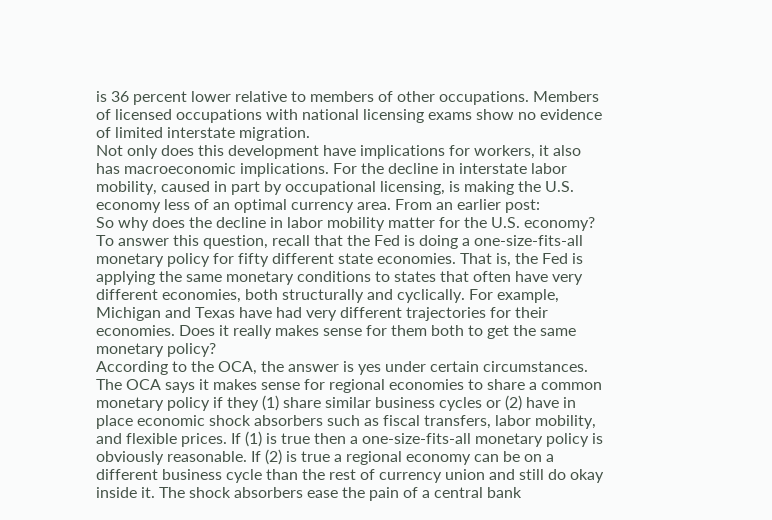is 36 percent lower relative to members of other occupations. Members of licensed occupations with national licensing exams show no evidence of limited interstate migration.
Not only does this development have implications for workers, it also has macroeconomic implications. For the decline in interstate labor mobility, caused in part by occupational licensing, is making the U.S. economy less of an optimal currency area. From an earlier post:
So why does the decline in labor mobility matter for the U.S. economy? To answer this question, recall that the Fed is doing a one-size-fits-all monetary policy for fifty different state economies. That is, the Fed is applying the same monetary conditions to states that often have very different economies, both structurally and cyclically. For example, Michigan and Texas have had very different trajectories for their economies. Does it really makes sense for them both to get the same monetary policy?
According to the OCA, the answer is yes under certain circumstances. The OCA says it makes sense for regional economies to share a common monetary policy if they (1) share similar business cycles or (2) have in place economic shock absorbers such as fiscal transfers, labor mobility, and flexible prices. If (1) is true then a one-size-fits-all monetary policy is obviously reasonable. If (2) is true a regional economy can be on a different business cycle than the rest of currency union and still do okay inside it. The shock absorbers ease the pain of a central bank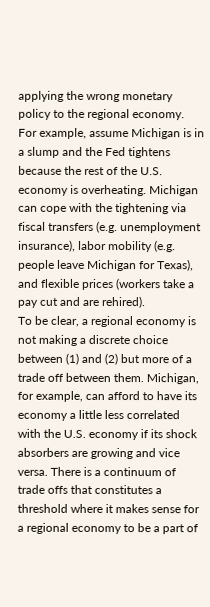applying the wrong monetary policy to the regional economy.
For example, assume Michigan is in a slump and the Fed tightens because the rest of the U.S. economy is overheating. Michigan can cope with the tightening via fiscal transfers (e.g. unemployment insurance), labor mobility (e.g. people leave Michigan for Texas), and flexible prices (workers take a pay cut and are rehired).
To be clear, a regional economy is not making a discrete choice between (1) and (2) but more of a trade off between them. Michigan, for example, can afford to have its economy a little less correlated with the U.S. economy if its shock absorbers are growing and vice versa. There is a continuum of trade offs that constitutes a threshold where it makes sense for a regional economy to be a part of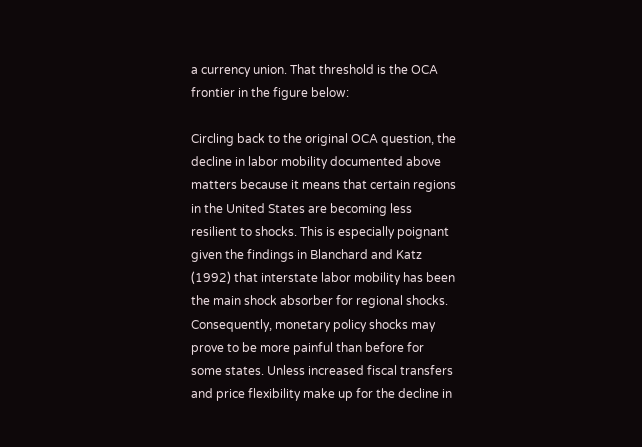a currency union. That threshold is the OCA frontier in the figure below:

Circling back to the original OCA question, the decline in labor mobility documented above matters because it means that certain regions in the United States are becoming less resilient to shocks. This is especially poignant given the findings in Blanchard and Katz (1992) that interstate labor mobility has been the main shock absorber for regional shocks. Consequently, monetary policy shocks may prove to be more painful than before for some states. Unless increased fiscal transfers and price flexibility make up for the decline in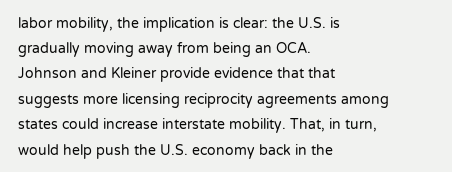labor mobility, the implication is clear: the U.S. is gradually moving away from being an OCA.
Johnson and Kleiner provide evidence that that suggests more licensing reciprocity agreements among states could increase interstate mobility. That, in turn, would help push the U.S. economy back in the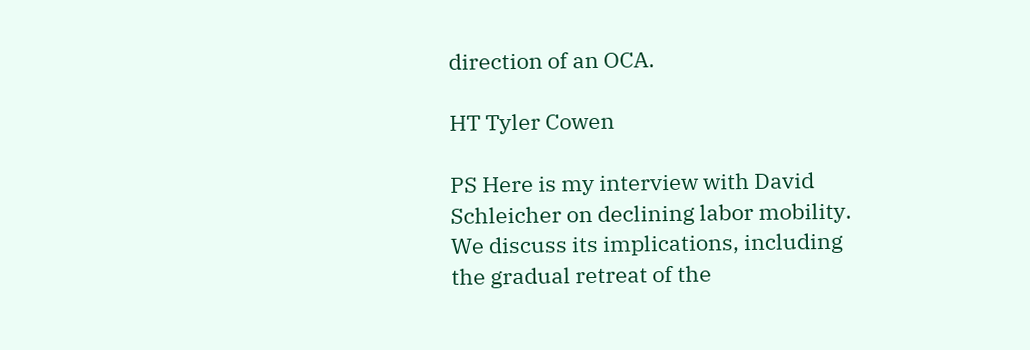direction of an OCA.

HT Tyler Cowen

PS Here is my interview with David Schleicher on declining labor mobility. We discuss its implications, including the gradual retreat of the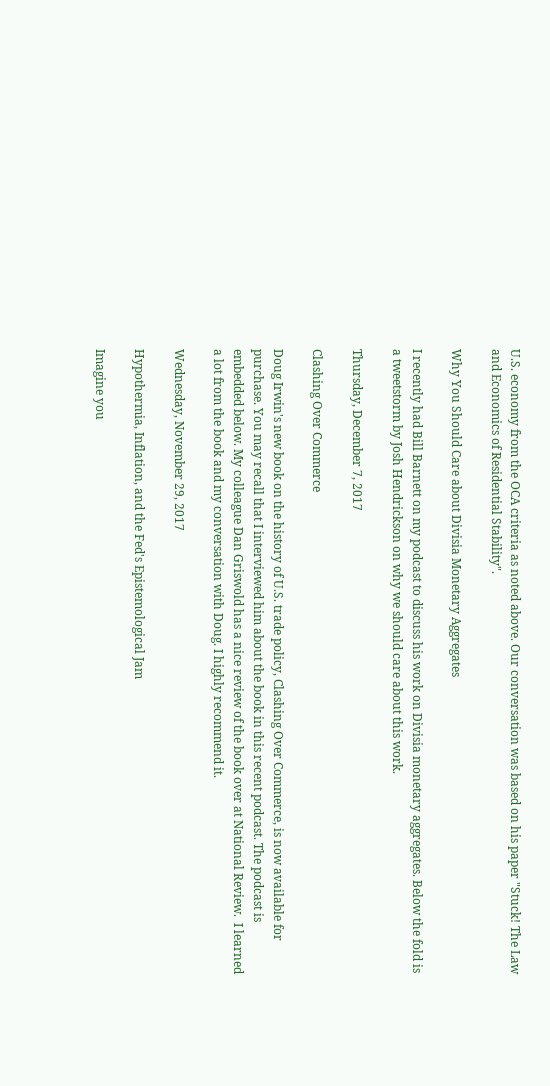U.S. economy from the OCA criteria as noted above. Our conversation was based on his paper "Stuck! The Law and Economics of Residential Stability".

Why You Should Care about Divisia Monetary Aggregates

I recently had Bill Barnett on my podcast to discuss his work on Divisia monetary aggregates. Below the fold is a tweetstorm by Josh Hendrickson on why we should care about this work.

Thursday, December 7, 2017

Clashing Over Commerce

Doug Irwin's new book on the history of U.S. trade policy, Clashing Over Commerce, is now available for purchase. You may recall that I interviewed him about the book in this recent podcast. The podcast is embedded below. My colleague Dan Griswold has a nice review of the book over at National Review.  I learned a lot from the book and my conversation with Doug. I highly recommend it.

Wednesday, November 29, 2017

Hypothermia, Inflation, and the Fed's Epistemological Jam

Imagine you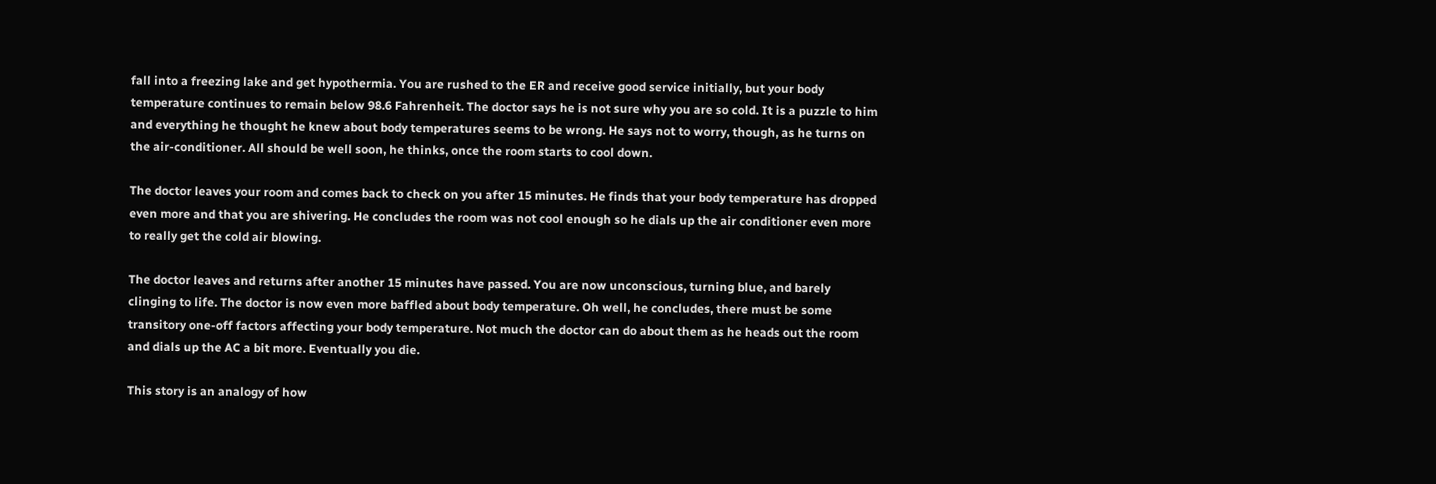fall into a freezing lake and get hypothermia. You are rushed to the ER and receive good service initially, but your body temperature continues to remain below 98.6 Fahrenheit. The doctor says he is not sure why you are so cold. It is a puzzle to him and everything he thought he knew about body temperatures seems to be wrong. He says not to worry, though, as he turns on the air-conditioner. All should be well soon, he thinks, once the room starts to cool down.

The doctor leaves your room and comes back to check on you after 15 minutes. He finds that your body temperature has dropped even more and that you are shivering. He concludes the room was not cool enough so he dials up the air conditioner even more to really get the cold air blowing.

The doctor leaves and returns after another 15 minutes have passed. You are now unconscious, turning blue, and barely clinging to life. The doctor is now even more baffled about body temperature. Oh well, he concludes, there must be some transitory one-off factors affecting your body temperature. Not much the doctor can do about them as he heads out the room and dials up the AC a bit more. Eventually you die.

This story is an analogy of how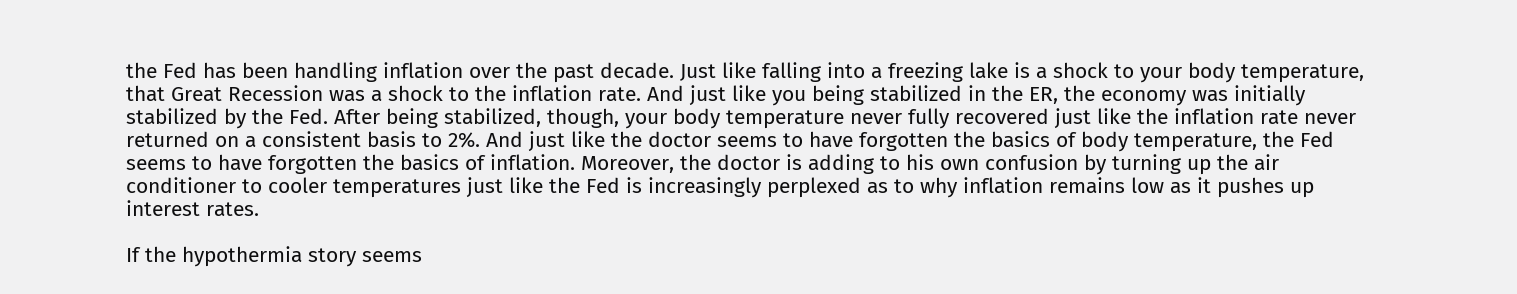the Fed has been handling inflation over the past decade. Just like falling into a freezing lake is a shock to your body temperature, that Great Recession was a shock to the inflation rate. And just like you being stabilized in the ER, the economy was initially stabilized by the Fed. After being stabilized, though, your body temperature never fully recovered just like the inflation rate never returned on a consistent basis to 2%. And just like the doctor seems to have forgotten the basics of body temperature, the Fed seems to have forgotten the basics of inflation. Moreover, the doctor is adding to his own confusion by turning up the air conditioner to cooler temperatures just like the Fed is increasingly perplexed as to why inflation remains low as it pushes up interest rates.

If the hypothermia story seems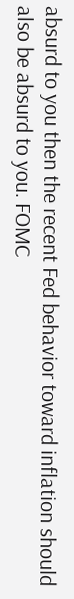absurd to you then the recent Fed behavior toward inflation should also be absurd to you. FOMC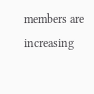members are increasing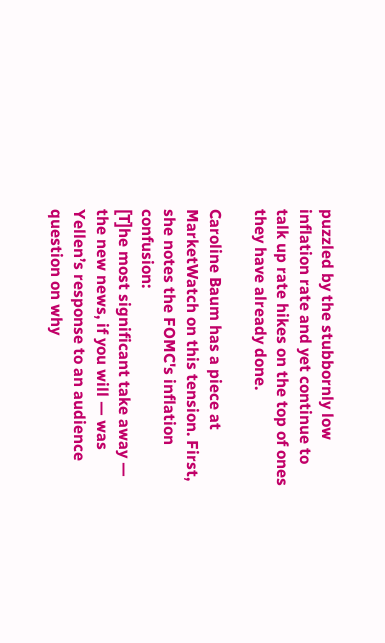puzzled by the stubbornly low inflation rate and yet continue to talk up rate hikes on the top of ones they have already done.

Caroline Baum has a piece at MarketWatch on this tension. First, she notes the FOMC's inflation confusion:
[T]he most significant take away — the new news, if you will — was Yellen’s response to an audience question on why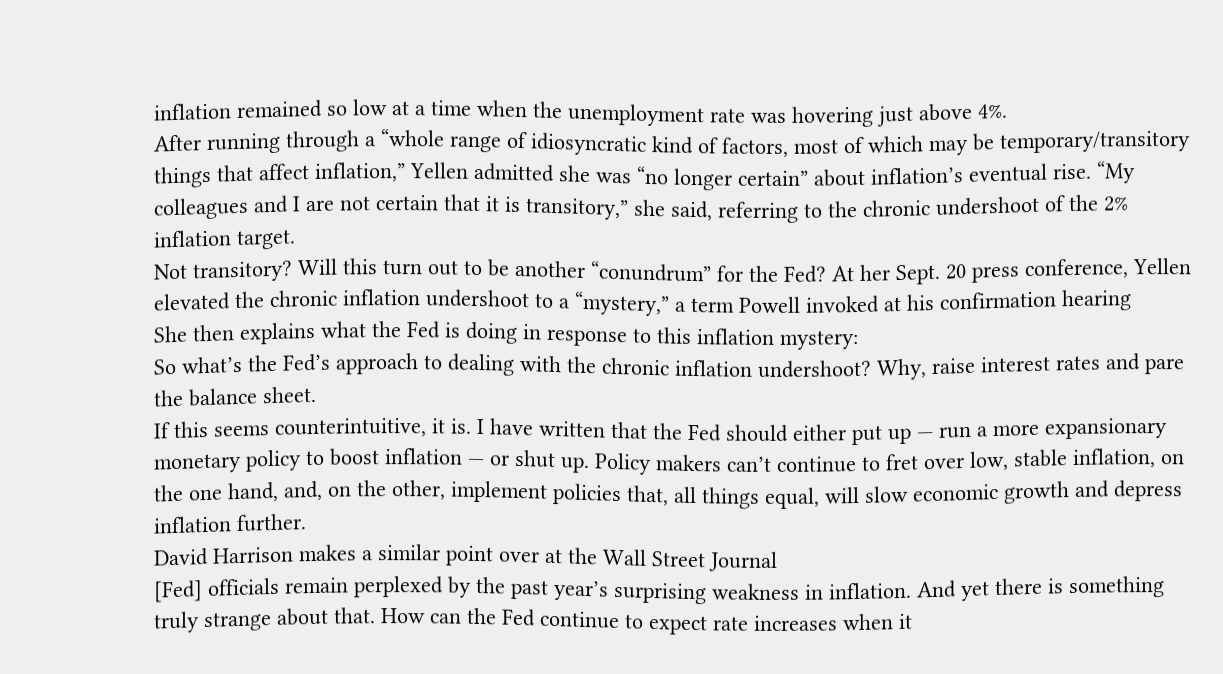inflation remained so low at a time when the unemployment rate was hovering just above 4%.
After running through a “whole range of idiosyncratic kind of factors, most of which may be temporary/transitory things that affect inflation,” Yellen admitted she was “no longer certain” about inflation’s eventual rise. “My colleagues and I are not certain that it is transitory,” she said, referring to the chronic undershoot of the 2% inflation target.
Not transitory? Will this turn out to be another “conundrum” for the Fed? At her Sept. 20 press conference, Yellen elevated the chronic inflation undershoot to a “mystery,” a term Powell invoked at his confirmation hearing
She then explains what the Fed is doing in response to this inflation mystery:
So what’s the Fed’s approach to dealing with the chronic inflation undershoot? Why, raise interest rates and pare the balance sheet.
If this seems counterintuitive, it is. I have written that the Fed should either put up — run a more expansionary monetary policy to boost inflation — or shut up. Policy makers can’t continue to fret over low, stable inflation, on the one hand, and, on the other, implement policies that, all things equal, will slow economic growth and depress inflation further.
David Harrison makes a similar point over at the Wall Street Journal
[Fed] officials remain perplexed by the past year’s surprising weakness in inflation. And yet there is something truly strange about that. How can the Fed continue to expect rate increases when it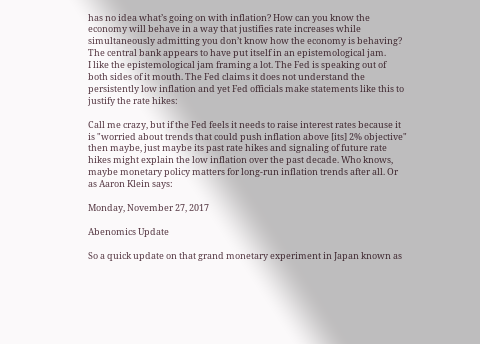has no idea what’s going on with inflation? How can you know the economy will behave in a way that justifies rate increases while simultaneously admitting you don’t know how the economy is behaving?
The central bank appears to have put itself in an epistemological jam.
I like the epistemological jam framing a lot. The Fed is speaking out of both sides of it mouth. The Fed claims it does not understand the persistently low inflation and yet Fed officials make statements like this to justify the rate hikes:

Call me crazy, but if the Fed feels it needs to raise interest rates because it is "worried about trends that could push inflation above [its] 2% objective" then maybe, just maybe its past rate hikes and signaling of future rate hikes might explain the low inflation over the past decade. Who knows, maybe monetary policy matters for long-run inflation trends after all. Or as Aaron Klein says:

Monday, November 27, 2017

Abenomics Update

So a quick update on that grand monetary experiment in Japan known as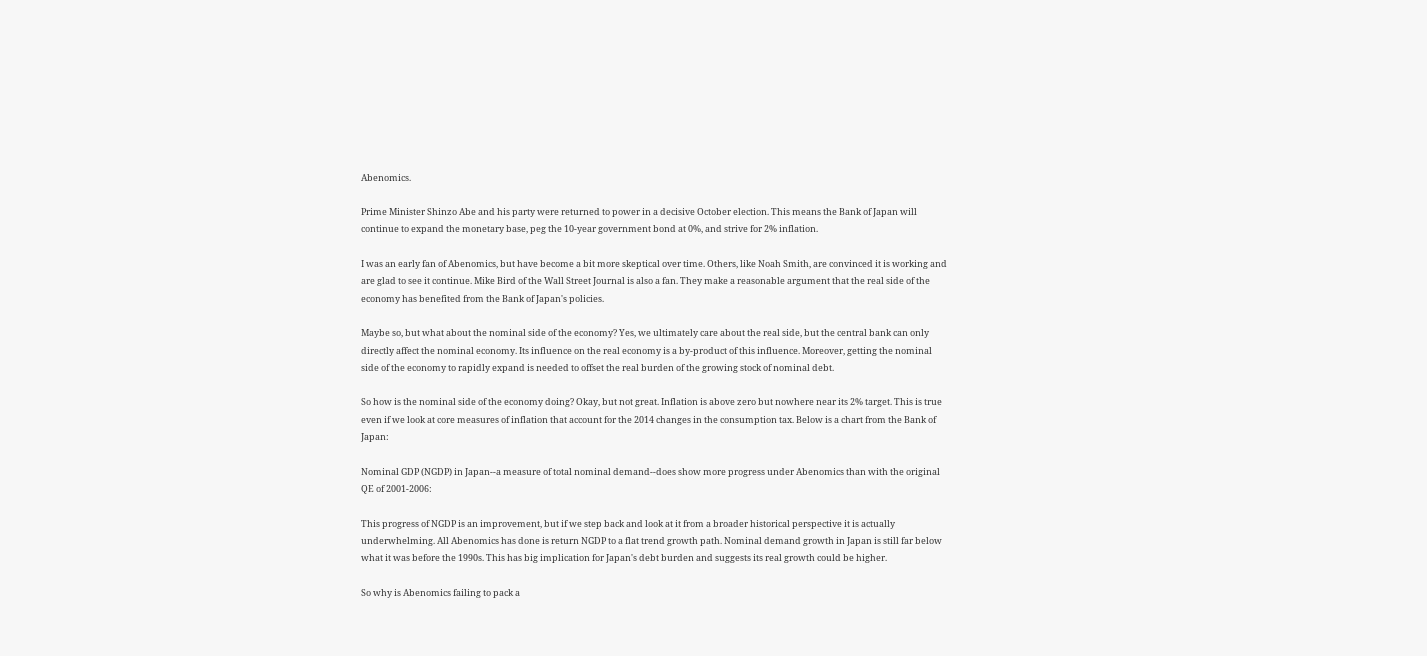Abenomics.

Prime Minister Shinzo Abe and his party were returned to power in a decisive October election. This means the Bank of Japan will continue to expand the monetary base, peg the 10-year government bond at 0%, and strive for 2% inflation.

I was an early fan of Abenomics, but have become a bit more skeptical over time. Others, like Noah Smith, are convinced it is working and are glad to see it continue. Mike Bird of the Wall Street Journal is also a fan. They make a reasonable argument that the real side of the economy has benefited from the Bank of Japan's policies.

Maybe so, but what about the nominal side of the economy? Yes, we ultimately care about the real side, but the central bank can only directly affect the nominal economy. Its influence on the real economy is a by-product of this influence. Moreover, getting the nominal side of the economy to rapidly expand is needed to offset the real burden of the growing stock of nominal debt.

So how is the nominal side of the economy doing? Okay, but not great. Inflation is above zero but nowhere near its 2% target. This is true even if we look at core measures of inflation that account for the 2014 changes in the consumption tax. Below is a chart from the Bank of Japan:

Nominal GDP (NGDP) in Japan--a measure of total nominal demand--does show more progress under Abenomics than with the original QE of 2001-2006:

This progress of NGDP is an improvement, but if we step back and look at it from a broader historical perspective it is actually underwhelming. All Abenomics has done is return NGDP to a flat trend growth path. Nominal demand growth in Japan is still far below what it was before the 1990s. This has big implication for Japan's debt burden and suggests its real growth could be higher.

So why is Abenomics failing to pack a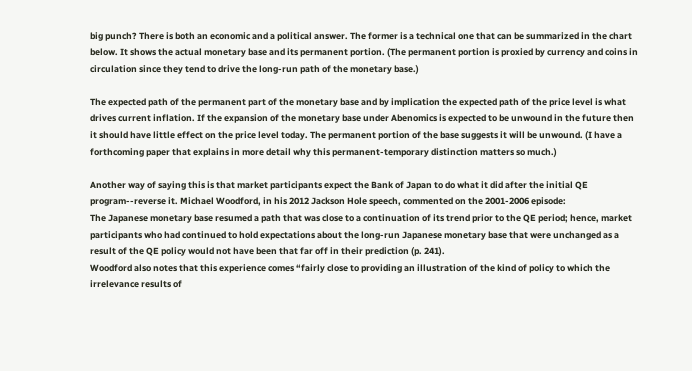big punch? There is both an economic and a political answer. The former is a technical one that can be summarized in the chart below. It shows the actual monetary base and its permanent portion. (The permanent portion is proxied by currency and coins in circulation since they tend to drive the long-run path of the monetary base.)

The expected path of the permanent part of the monetary base and by implication the expected path of the price level is what drives current inflation. If the expansion of the monetary base under Abenomics is expected to be unwound in the future then it should have little effect on the price level today. The permanent portion of the base suggests it will be unwound. (I have a forthcoming paper that explains in more detail why this permanent-temporary distinction matters so much.)

Another way of saying this is that market participants expect the Bank of Japan to do what it did after the initial QE program--reverse it. Michael Woodford, in his 2012 Jackson Hole speech, commented on the 2001-2006 episode:
The Japanese monetary base resumed a path that was close to a continuation of its trend prior to the QE period; hence, market participants who had continued to hold expectations about the long-run Japanese monetary base that were unchanged as a result of the QE policy would not have been that far off in their prediction (p. 241).
Woodford also notes that this experience comes “fairly close to providing an illustration of the kind of policy to which the irrelevance results of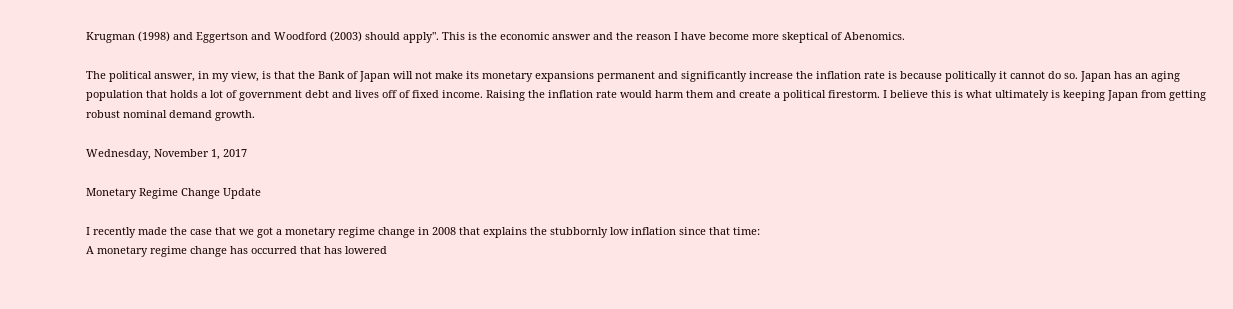Krugman (1998) and Eggertson and Woodford (2003) should apply". This is the economic answer and the reason I have become more skeptical of Abenomics.

The political answer, in my view, is that the Bank of Japan will not make its monetary expansions permanent and significantly increase the inflation rate is because politically it cannot do so. Japan has an aging population that holds a lot of government debt and lives off of fixed income. Raising the inflation rate would harm them and create a political firestorm. I believe this is what ultimately is keeping Japan from getting robust nominal demand growth.

Wednesday, November 1, 2017

Monetary Regime Change Update

I recently made the case that we got a monetary regime change in 2008 that explains the stubbornly low inflation since that time:
A monetary regime change has occurred that has lowered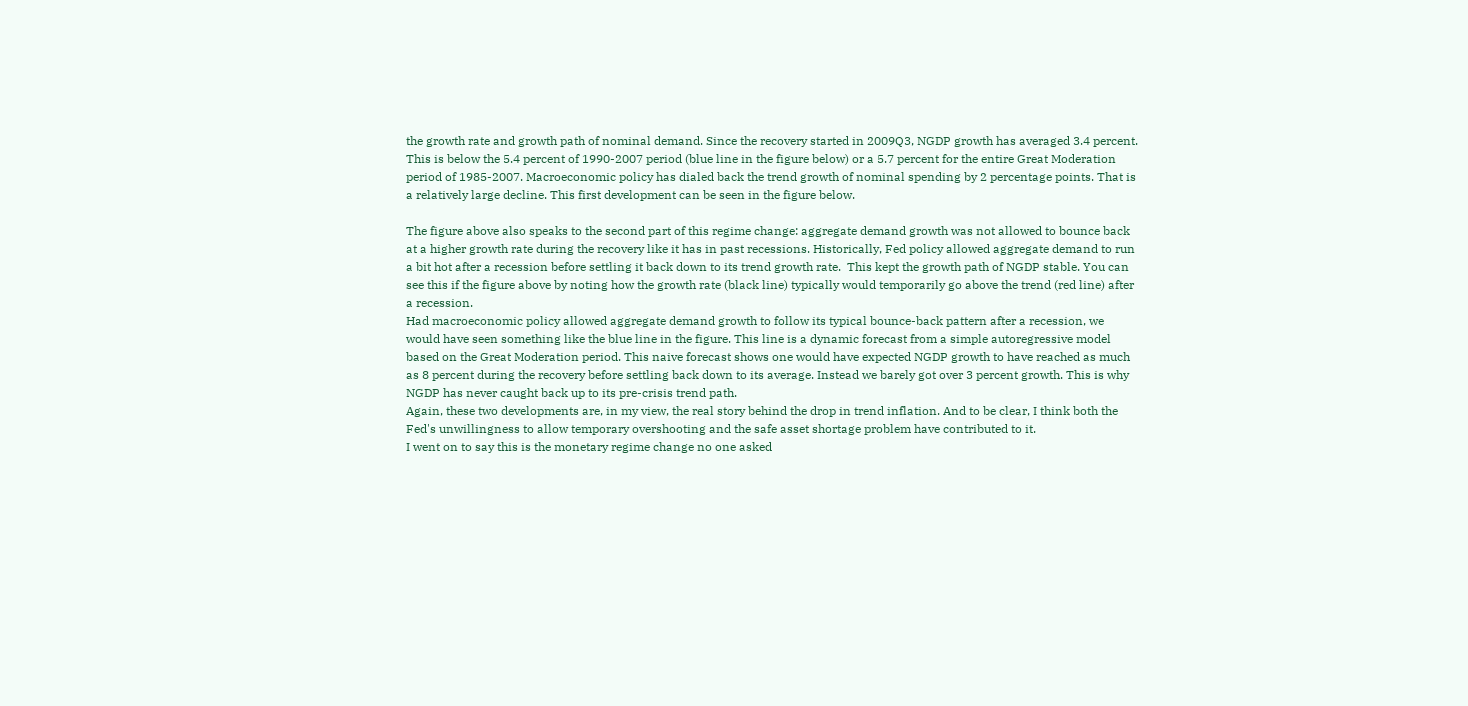the growth rate and growth path of nominal demand. Since the recovery started in 2009Q3, NGDP growth has averaged 3.4 percent. This is below the 5.4 percent of 1990-2007 period (blue line in the figure below) or a 5.7 percent for the entire Great Moderation period of 1985-2007. Macroeconomic policy has dialed back the trend growth of nominal spending by 2 percentage points. That is a relatively large decline. This first development can be seen in the figure below.

The figure above also speaks to the second part of this regime change: aggregate demand growth was not allowed to bounce back at a higher growth rate during the recovery like it has in past recessions. Historically, Fed policy allowed aggregate demand to run a bit hot after a recession before settling it back down to its trend growth rate.  This kept the growth path of NGDP stable. You can see this if the figure above by noting how the growth rate (black line) typically would temporarily go above the trend (red line) after a recession.
Had macroeconomic policy allowed aggregate demand growth to follow its typical bounce-back pattern after a recession, we would have seen something like the blue line in the figure. This line is a dynamic forecast from a simple autoregressive model based on the Great Moderation period. This naive forecast shows one would have expected NGDP growth to have reached as much as 8 percent during the recovery before settling back down to its average. Instead we barely got over 3 percent growth. This is why NGDP has never caught back up to its pre-crisis trend path.
Again, these two developments are, in my view, the real story behind the drop in trend inflation. And to be clear, I think both the Fed's unwillingness to allow temporary overshooting and the safe asset shortage problem have contributed to it.
I went on to say this is the monetary regime change no one asked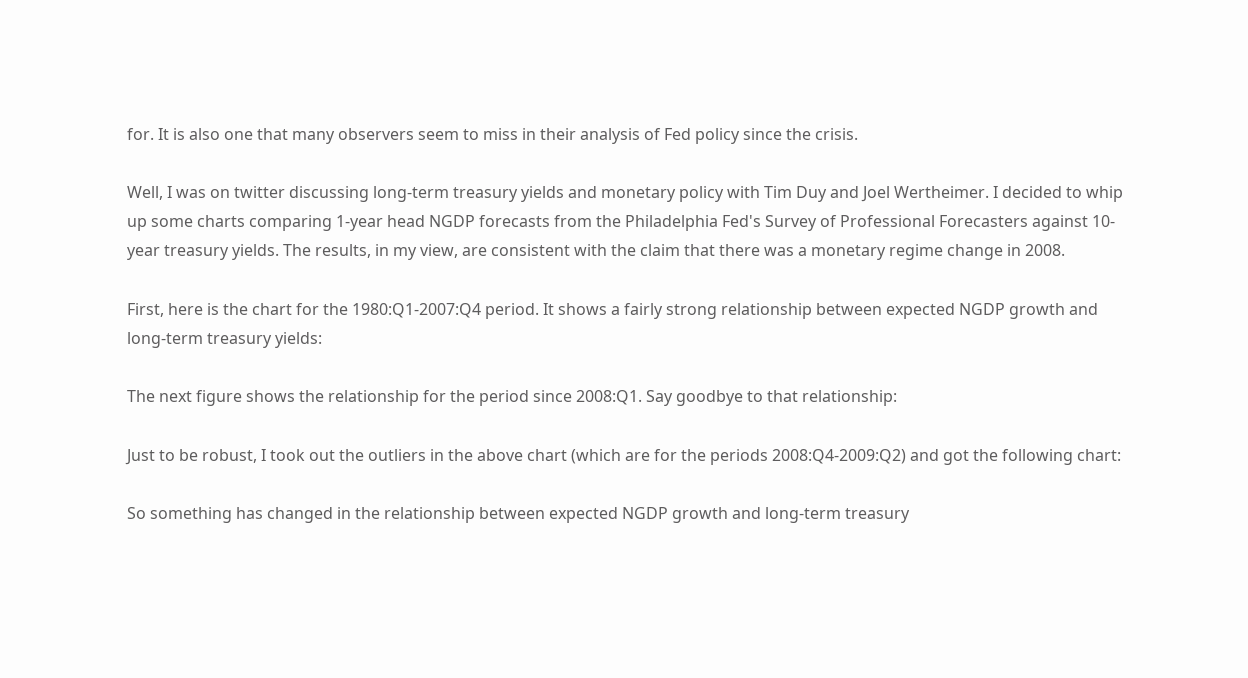for. It is also one that many observers seem to miss in their analysis of Fed policy since the crisis.

Well, I was on twitter discussing long-term treasury yields and monetary policy with Tim Duy and Joel Wertheimer. I decided to whip up some charts comparing 1-year head NGDP forecasts from the Philadelphia Fed's Survey of Professional Forecasters against 10-year treasury yields. The results, in my view, are consistent with the claim that there was a monetary regime change in 2008.

First, here is the chart for the 1980:Q1-2007:Q4 period. It shows a fairly strong relationship between expected NGDP growth and long-term treasury yields:

The next figure shows the relationship for the period since 2008:Q1. Say goodbye to that relationship:

Just to be robust, I took out the outliers in the above chart (which are for the periods 2008:Q4-2009:Q2) and got the following chart:

So something has changed in the relationship between expected NGDP growth and long-term treasury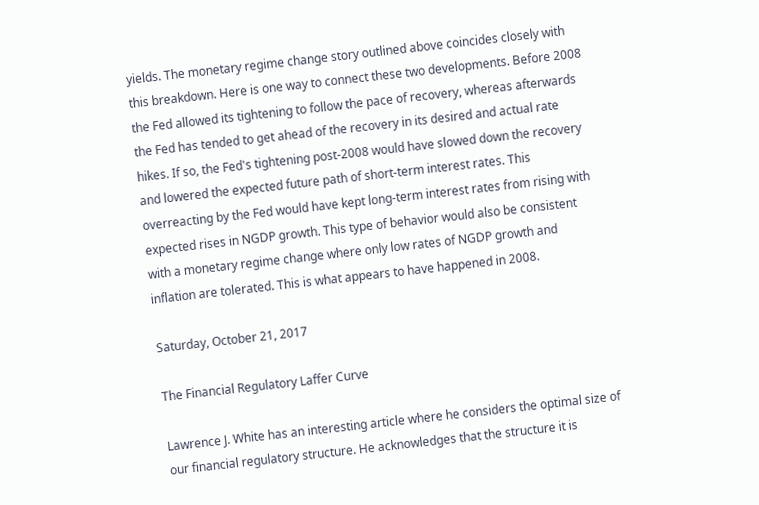yields. The monetary regime change story outlined above coincides closely with this breakdown. Here is one way to connect these two developments. Before 2008 the Fed allowed its tightening to follow the pace of recovery, whereas afterwards the Fed has tended to get ahead of the recovery in its desired and actual rate hikes. If so, the Fed's tightening post-2008 would have slowed down the recovery and lowered the expected future path of short-term interest rates. This overreacting by the Fed would have kept long-term interest rates from rising with expected rises in NGDP growth. This type of behavior would also be consistent with a monetary regime change where only low rates of NGDP growth and inflation are tolerated. This is what appears to have happened in 2008.

Saturday, October 21, 2017

The Financial Regulatory Laffer Curve

Lawrence J. White has an interesting article where he considers the optimal size of our financial regulatory structure. He acknowledges that the structure it is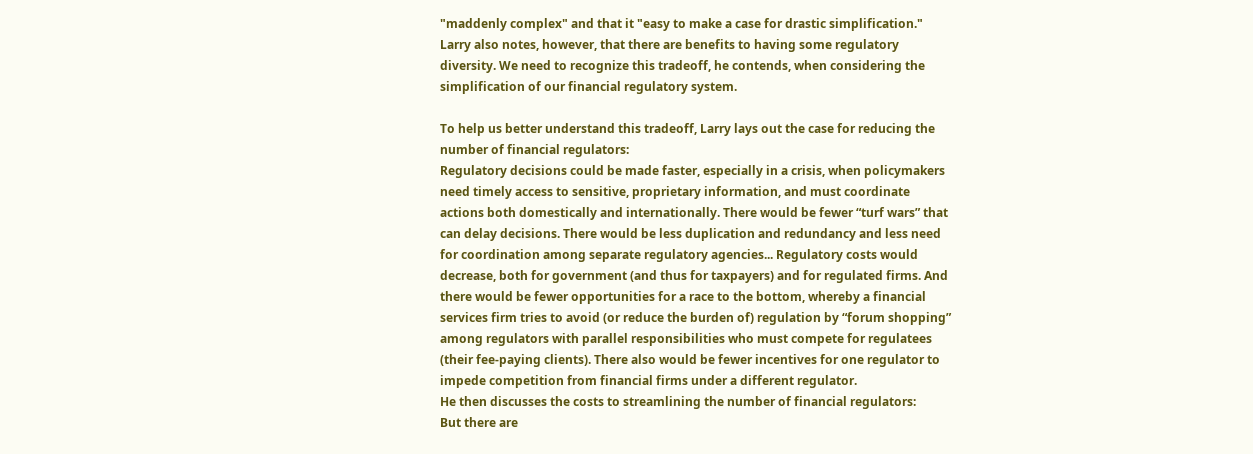"maddenly complex" and that it "easy to make a case for drastic simplification." Larry also notes, however, that there are benefits to having some regulatory diversity. We need to recognize this tradeoff, he contends, when considering the simplification of our financial regulatory system.

To help us better understand this tradeoff, Larry lays out the case for reducing the number of financial regulators:
Regulatory decisions could be made faster, especially in a crisis, when policymakers need timely access to sensitive, proprietary information, and must coordinate actions both domestically and internationally. There would be fewer “turf wars” that can delay decisions. There would be less duplication and redundancy and less need for coordination among separate regulatory agencies... Regulatory costs would decrease, both for government (and thus for taxpayers) and for regulated firms. And there would be fewer opportunities for a race to the bottom, whereby a financial services firm tries to avoid (or reduce the burden of) regulation by “forum shopping” among regulators with parallel responsibilities who must compete for regulatees (their fee-paying clients). There also would be fewer incentives for one regulator to impede competition from financial firms under a different regulator.
He then discusses the costs to streamlining the number of financial regulators:
But there are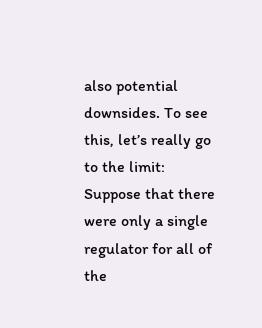also potential downsides. To see this, let’s really go to the limit:  Suppose that there were only a single regulator for all of the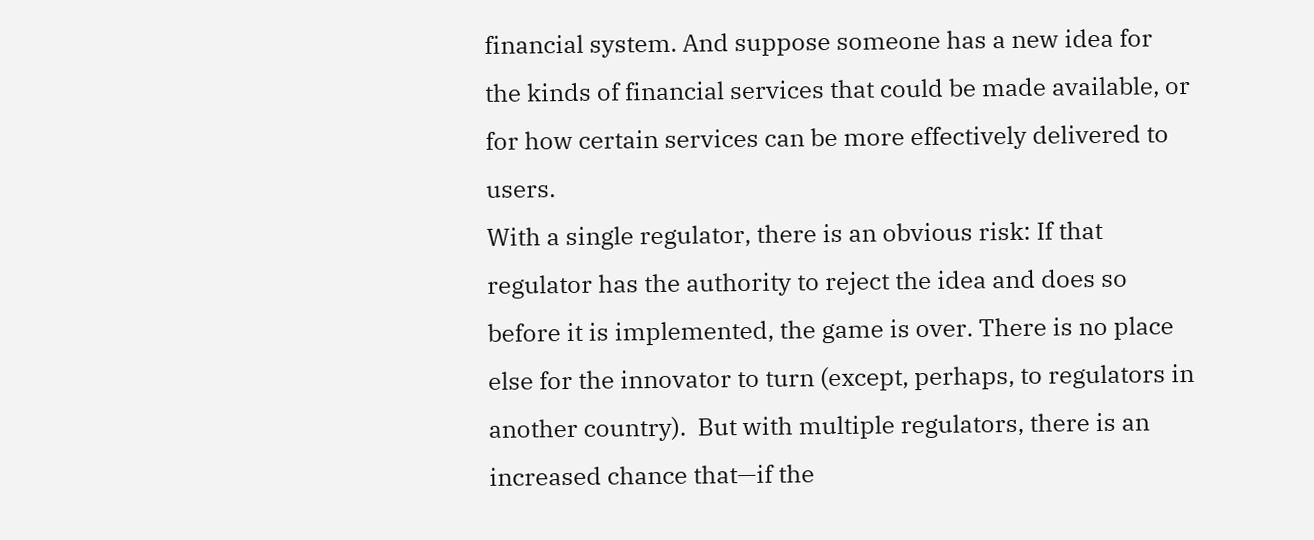financial system. And suppose someone has a new idea for the kinds of financial services that could be made available, or for how certain services can be more effectively delivered to users.
With a single regulator, there is an obvious risk: If that regulator has the authority to reject the idea and does so before it is implemented, the game is over. There is no place else for the innovator to turn (except, perhaps, to regulators in another country).  But with multiple regulators, there is an increased chance that—if the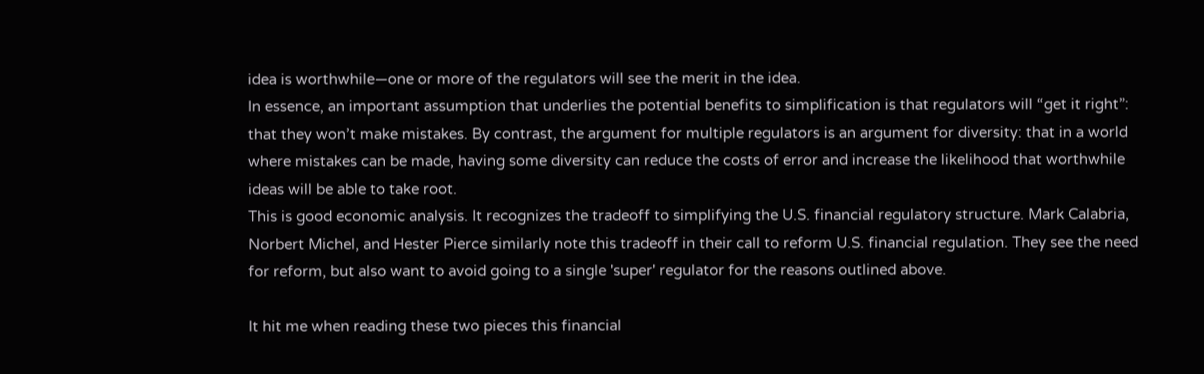idea is worthwhile—one or more of the regulators will see the merit in the idea.
In essence, an important assumption that underlies the potential benefits to simplification is that regulators will “get it right”: that they won’t make mistakes. By contrast, the argument for multiple regulators is an argument for diversity: that in a world where mistakes can be made, having some diversity can reduce the costs of error and increase the likelihood that worthwhile ideas will be able to take root.
This is good economic analysis. It recognizes the tradeoff to simplifying the U.S. financial regulatory structure. Mark Calabria, Norbert Michel, and Hester Pierce similarly note this tradeoff in their call to reform U.S. financial regulation. They see the need for reform, but also want to avoid going to a single 'super' regulator for the reasons outlined above.

It hit me when reading these two pieces this financial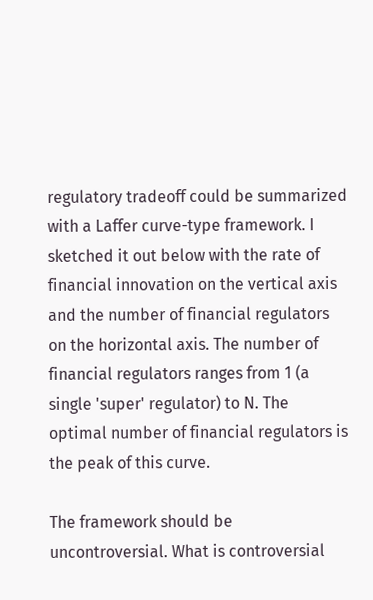regulatory tradeoff could be summarized with a Laffer curve-type framework. I sketched it out below with the rate of financial innovation on the vertical axis and the number of financial regulators on the horizontal axis. The number of financial regulators ranges from 1 (a single 'super' regulator) to N. The optimal number of financial regulators is the peak of this curve.

The framework should be uncontroversial. What is controversial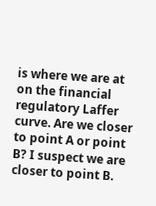is where we are at on the financial regulatory Laffer curve. Are we closer to point A or point B? I suspect we are closer to point B.